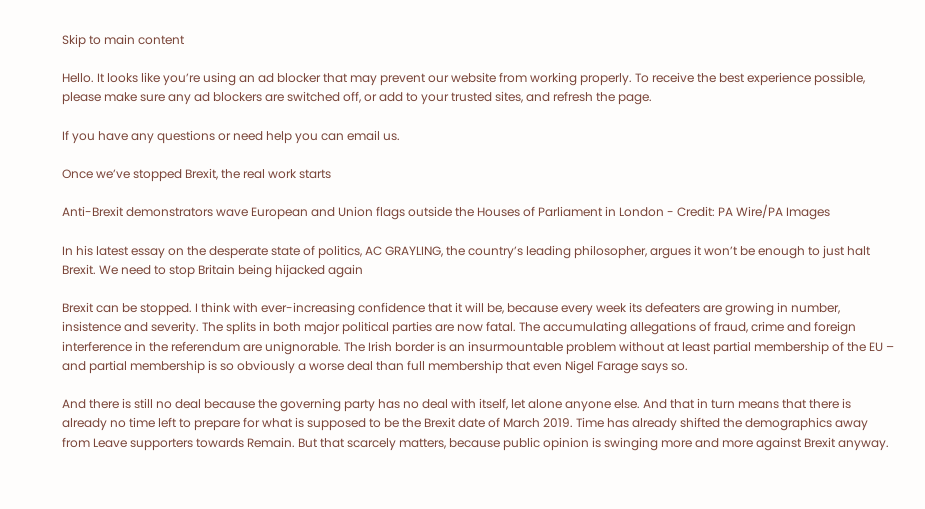Skip to main content

Hello. It looks like you’re using an ad blocker that may prevent our website from working properly. To receive the best experience possible, please make sure any ad blockers are switched off, or add to your trusted sites, and refresh the page.

If you have any questions or need help you can email us.

Once we’ve stopped Brexit, the real work starts

Anti-Brexit demonstrators wave European and Union flags outside the Houses of Parliament in London - Credit: PA Wire/PA Images

In his latest essay on the desperate state of politics, AC GRAYLING, the country’s leading philosopher, argues it won’t be enough to just halt Brexit. We need to stop Britain being hijacked again

Brexit can be stopped. I think with ever-increasing confidence that it will be, because every week its defeaters are growing in number, insistence and severity. The splits in both major political parties are now fatal. The accumulating allegations of fraud, crime and foreign interference in the referendum are unignorable. The Irish border is an insurmountable problem without at least partial membership of the EU – and partial membership is so obviously a worse deal than full membership that even Nigel Farage says so.

And there is still no deal because the governing party has no deal with itself, let alone anyone else. And that in turn means that there is already no time left to prepare for what is supposed to be the Brexit date of March 2019. Time has already shifted the demographics away from Leave supporters towards Remain. But that scarcely matters, because public opinion is swinging more and more against Brexit anyway.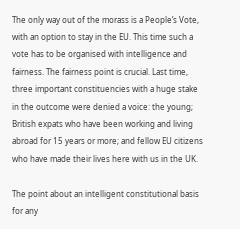The only way out of the morass is a People’s Vote, with an option to stay in the EU. This time such a vote has to be organised with intelligence and fairness. The fairness point is crucial. Last time, three important constituencies with a huge stake in the outcome were denied a voice: the young; British expats who have been working and living abroad for 15 years or more; and fellow EU citizens who have made their lives here with us in the UK.

The point about an intelligent constitutional basis for any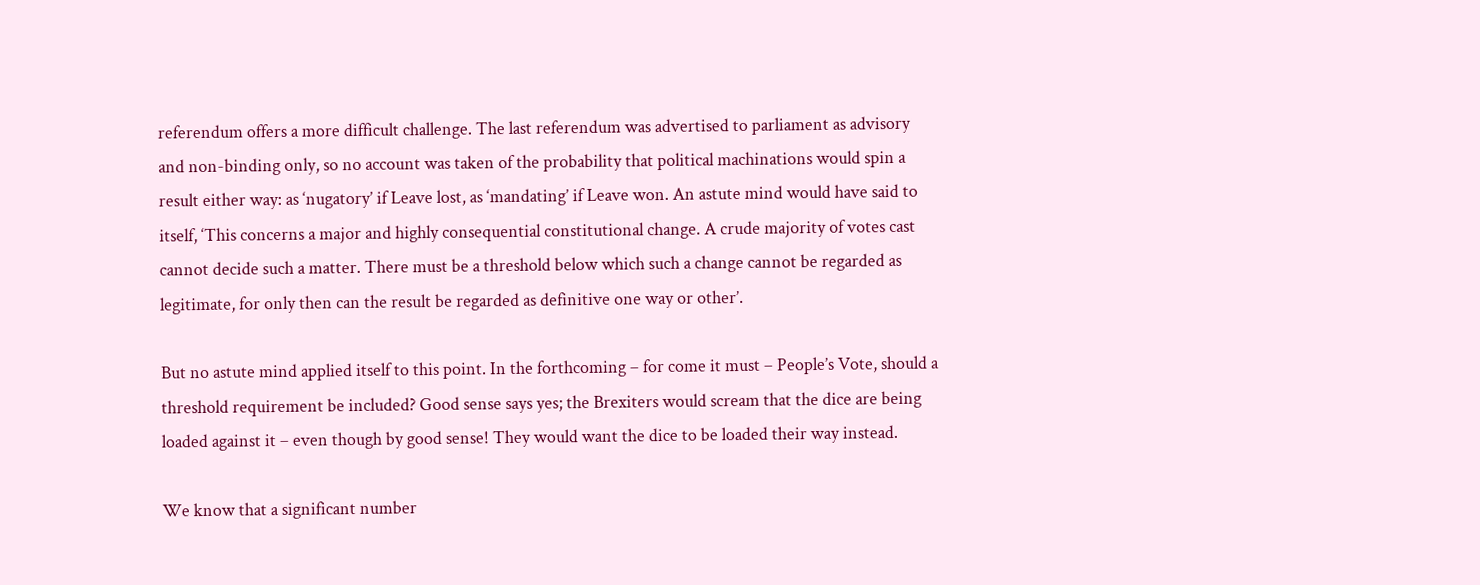referendum offers a more difficult challenge. The last referendum was advertised to parliament as advisory and non-binding only, so no account was taken of the probability that political machinations would spin a result either way: as ‘nugatory’ if Leave lost, as ‘mandating’ if Leave won. An astute mind would have said to itself, ‘This concerns a major and highly consequential constitutional change. A crude majority of votes cast cannot decide such a matter. There must be a threshold below which such a change cannot be regarded as legitimate, for only then can the result be regarded as definitive one way or other’.

But no astute mind applied itself to this point. In the forthcoming – for come it must – People’s Vote, should a threshold requirement be included? Good sense says yes; the Brexiters would scream that the dice are being loaded against it – even though by good sense! They would want the dice to be loaded their way instead.

We know that a significant number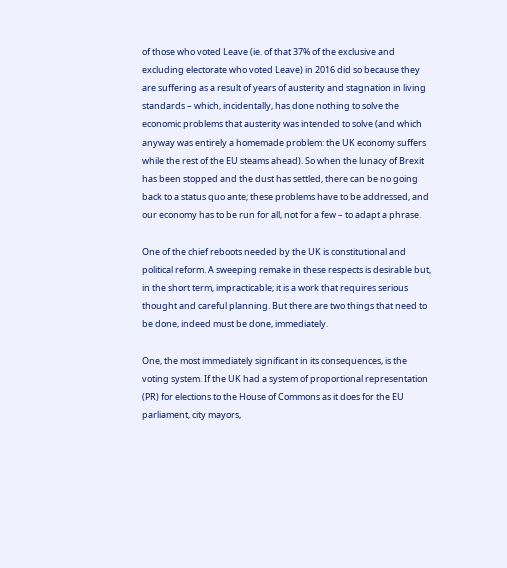of those who voted Leave (ie. of that 37% of the exclusive and excluding electorate who voted Leave) in 2016 did so because they are suffering as a result of years of austerity and stagnation in living standards – which, incidentally, has done nothing to solve the economic problems that austerity was intended to solve (and which anyway was entirely a homemade problem: the UK economy suffers while the rest of the EU steams ahead). So when the lunacy of Brexit has been stopped and the dust has settled, there can be no going back to a status quo ante; these problems have to be addressed, and our economy has to be run for all, not for a few – to adapt a phrase.

One of the chief reboots needed by the UK is constitutional and political reform. A sweeping remake in these respects is desirable but, in the short term, impracticable; it is a work that requires serious thought and careful planning. But there are two things that need to be done, indeed must be done, immediately.

One, the most immediately significant in its consequences, is the voting system. If the UK had a system of proportional representation (PR) for elections to the House of Commons as it does for the EU parliament, city mayors,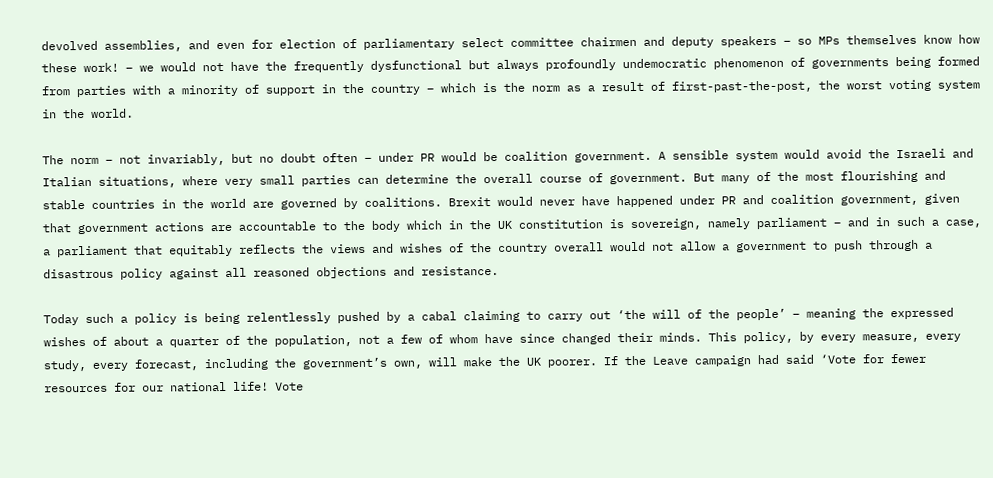devolved assemblies, and even for election of parliamentary select committee chairmen and deputy speakers – so MPs themselves know how these work! – we would not have the frequently dysfunctional but always profoundly undemocratic phenomenon of governments being formed from parties with a minority of support in the country – which is the norm as a result of first-past-the-post, the worst voting system in the world.

The norm – not invariably, but no doubt often – under PR would be coalition government. A sensible system would avoid the Israeli and Italian situations, where very small parties can determine the overall course of government. But many of the most flourishing and stable countries in the world are governed by coalitions. Brexit would never have happened under PR and coalition government, given that government actions are accountable to the body which in the UK constitution is sovereign, namely parliament – and in such a case, a parliament that equitably reflects the views and wishes of the country overall would not allow a government to push through a disastrous policy against all reasoned objections and resistance.

Today such a policy is being relentlessly pushed by a cabal claiming to carry out ‘the will of the people’ – meaning the expressed wishes of about a quarter of the population, not a few of whom have since changed their minds. This policy, by every measure, every study, every forecast, including the government’s own, will make the UK poorer. If the Leave campaign had said ‘Vote for fewer resources for our national life! Vote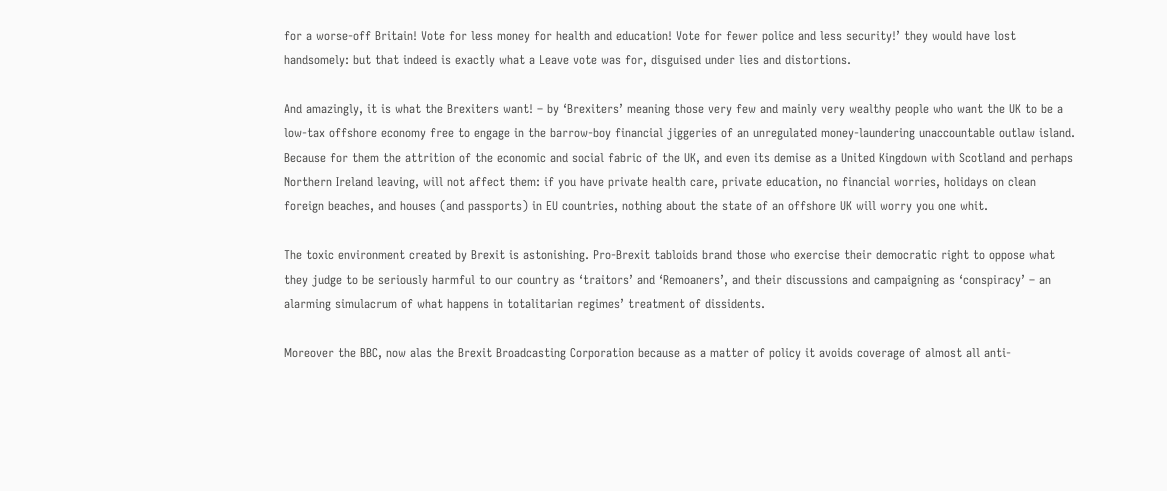for a worse-off Britain! Vote for less money for health and education! Vote for fewer police and less security!’ they would have lost handsomely: but that indeed is exactly what a Leave vote was for, disguised under lies and distortions.

And amazingly, it is what the Brexiters want! – by ‘Brexiters’ meaning those very few and mainly very wealthy people who want the UK to be a low-tax offshore economy free to engage in the barrow-boy financial jiggeries of an unregulated money-laundering unaccountable outlaw island. Because for them the attrition of the economic and social fabric of the UK, and even its demise as a United Kingdown with Scotland and perhaps Northern Ireland leaving, will not affect them: if you have private health care, private education, no financial worries, holidays on clean foreign beaches, and houses (and passports) in EU countries, nothing about the state of an offshore UK will worry you one whit.

The toxic environment created by Brexit is astonishing. Pro-Brexit tabloids brand those who exercise their democratic right to oppose what they judge to be seriously harmful to our country as ‘traitors’ and ‘Remoaners’, and their discussions and campaigning as ‘conspiracy’ – an alarming simulacrum of what happens in totalitarian regimes’ treatment of dissidents.

Moreover the BBC, now alas the Brexit Broadcasting Corporation because as a matter of policy it avoids coverage of almost all anti-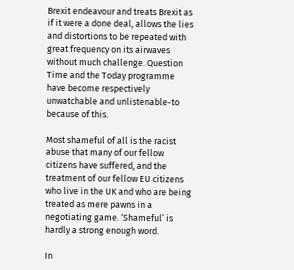Brexit endeavour and treats Brexit as if it were a done deal, allows the lies and distortions to be repeated with great frequency on its airwaves without much challenge. Question Time and the Today programme have become respectively unwatchable and unlistenable-to because of this.

Most shameful of all is the racist abuse that many of our fellow citizens have suffered, and the treatment of our fellow EU citizens who live in the UK and who are being treated as mere pawns in a negotiating game. ‘Shameful’ is hardly a strong enough word.

In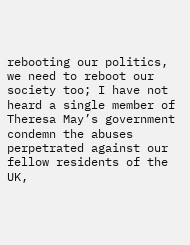rebooting our politics, we need to reboot our society too; I have not heard a single member of Theresa May’s government condemn the abuses perpetrated against our fellow residents of the UK,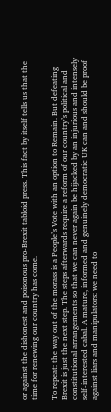or against the dishonest and poisonous pro-Brexit tabloid press. This fact by itself tells us that the time for renewing our country has come.

To repeat: the way out of the morass is a People’s Vote with an option to Remain. But defeating Brexit is just the next step. The steps afterwards require a reform of our country’s political and constitutional arrangements so that we can never again be hijacked by an injurious and intensely self-interested cabal. A mature, informed and genuinely democratic UK can and should be proof against liars and manipulators: we need to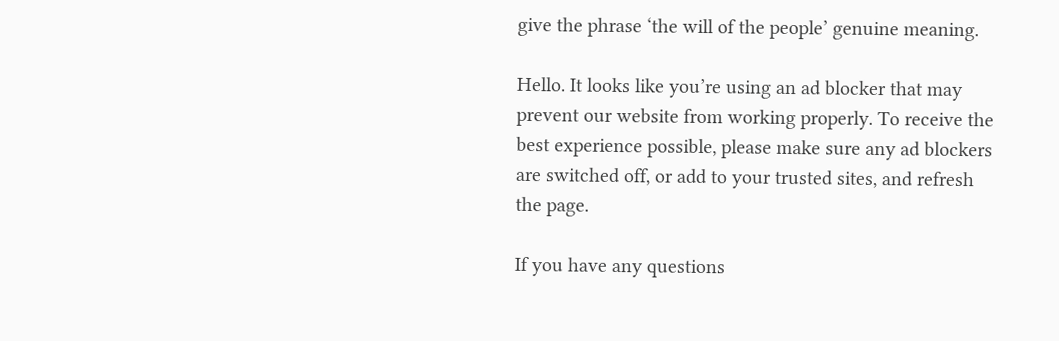give the phrase ‘the will of the people’ genuine meaning.

Hello. It looks like you’re using an ad blocker that may prevent our website from working properly. To receive the best experience possible, please make sure any ad blockers are switched off, or add to your trusted sites, and refresh the page.

If you have any questions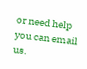or need help you can email us.